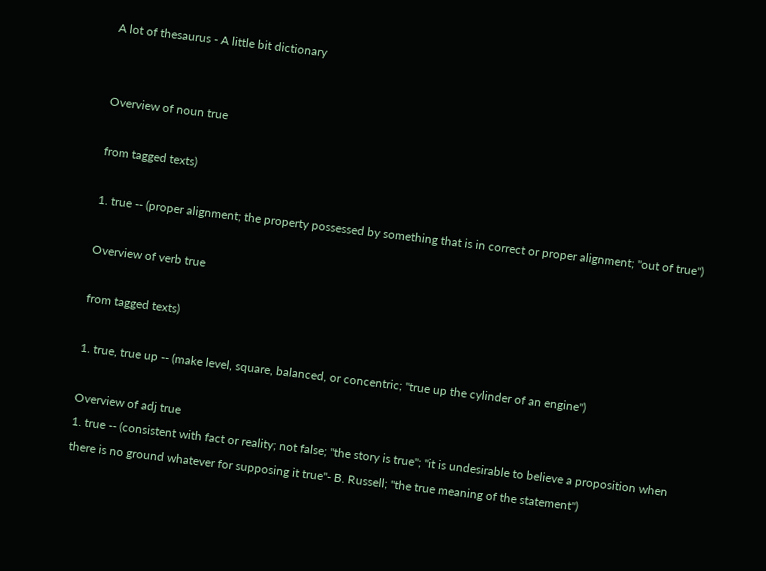A lot of thesaurus - A little bit dictionary


Overview of noun true

from tagged texts)

1. true -- (proper alignment; the property possessed by something that is in correct or proper alignment; "out of true")

Overview of verb true

from tagged texts)

1. true, true up -- (make level, square, balanced, or concentric; "true up the cylinder of an engine")

Overview of adj true
1. true -- (consistent with fact or reality; not false; "the story is true"; "it is undesirable to believe a proposition when there is no ground whatever for supposing it true"- B. Russell; "the true meaning of the statement")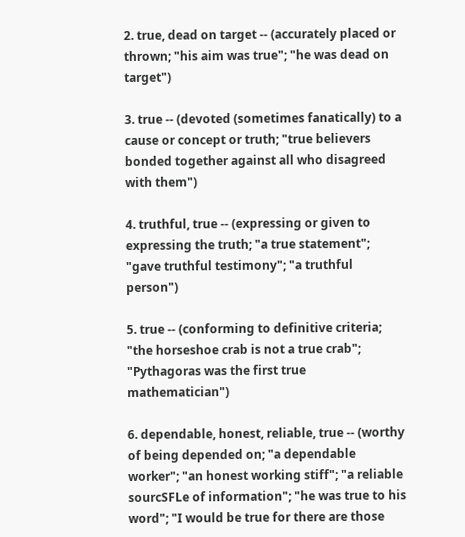2. true, dead on target -- (accurately placed or thrown; "his aim was true"; "he was dead on target")

3. true -- (devoted (sometimes fanatically) to a cause or concept or truth; "true believers bonded together against all who disagreed with them")

4. truthful, true -- (expressing or given to expressing the truth; "a true statement"; "gave truthful testimony"; "a truthful person")

5. true -- (conforming to definitive criteria; "the horseshoe crab is not a true crab"; "Pythagoras was the first true mathematician")

6. dependable, honest, reliable, true -- (worthy of being depended on; "a dependable worker"; "an honest working stiff"; "a reliable sourcSFLe of information"; "he was true to his word"; "I would be true for there are those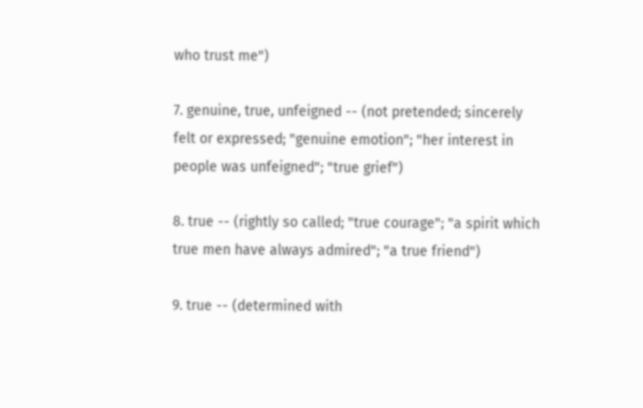who trust me")

7. genuine, true, unfeigned -- (not pretended; sincerely felt or expressed; "genuine emotion"; "her interest in people was unfeigned"; "true grief")

8. true -- (rightly so called; "true courage"; "a spirit which true men have always admired"; "a true friend")

9. true -- (determined with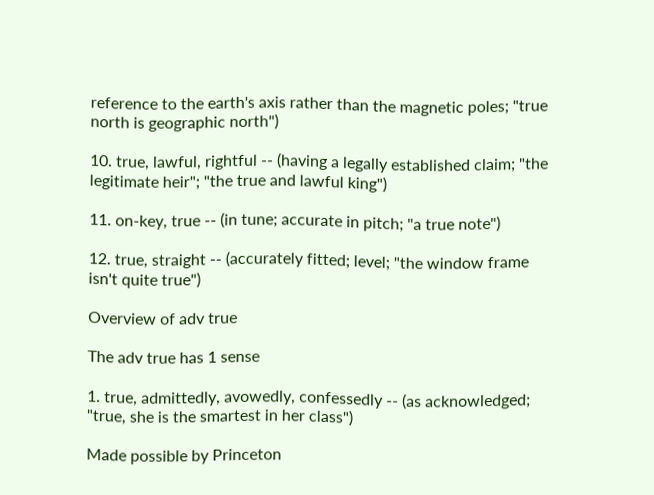reference to the earth's axis rather than the magnetic poles; "true north is geographic north")

10. true, lawful, rightful -- (having a legally established claim; "the legitimate heir"; "the true and lawful king")

11. on-key, true -- (in tune; accurate in pitch; "a true note")

12. true, straight -- (accurately fitted; level; "the window frame isn't quite true")

Overview of adv true

The adv true has 1 sense

1. true, admittedly, avowedly, confessedly -- (as acknowledged; "true, she is the smartest in her class")

Made possible by Princeton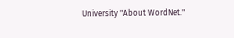University "About WordNet."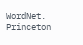WordNet. Princeton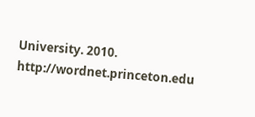University. 2010. http://wordnet.princeton.edu